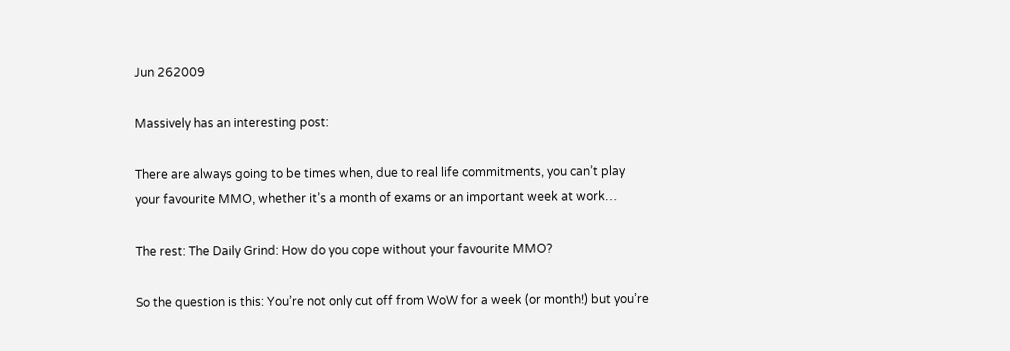Jun 262009

Massively has an interesting post:

There are always going to be times when, due to real life commitments, you can’t play your favourite MMO, whether it’s a month of exams or an important week at work…

The rest: The Daily Grind: How do you cope without your favourite MMO?

So the question is this: You’re not only cut off from WoW for a week (or month!) but you’re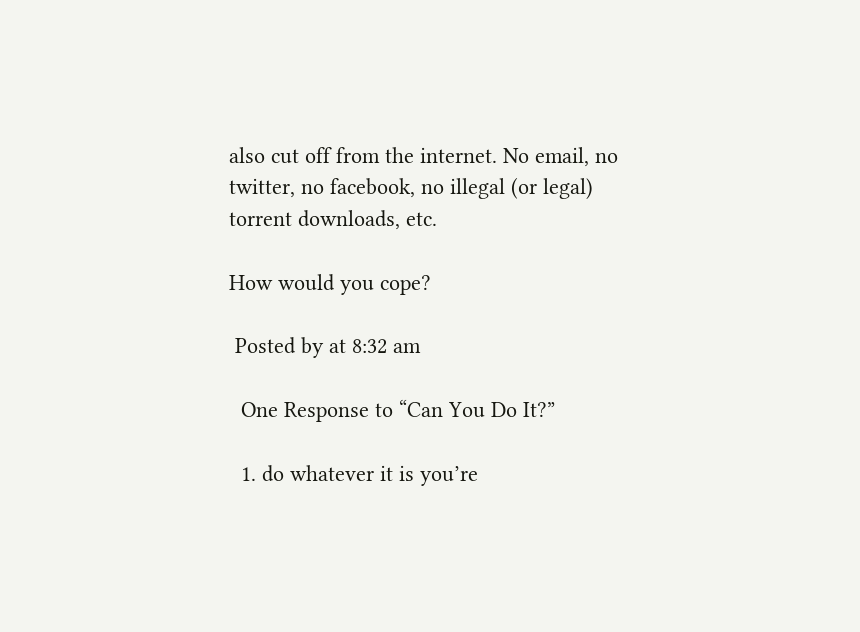also cut off from the internet. No email, no twitter, no facebook, no illegal (or legal) torrent downloads, etc.

How would you cope?

 Posted by at 8:32 am

  One Response to “Can You Do It?”

  1. do whatever it is you’re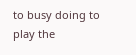to busy doing to play the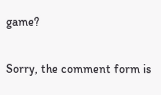game?

Sorry, the comment form is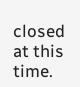closed at this time.